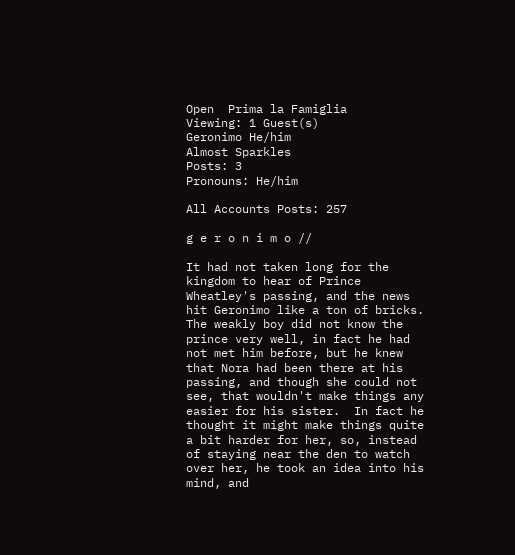Open  Prima la Famiglia
Viewing: 1 Guest(s)
Geronimo He/him
Almost Sparkles
Posts: 3
Pronouns: He/him

All Accounts Posts: 257

g e r o n i m o //

It had not taken long for the kingdom to hear of Prince Wheatley's passing, and the news hit Geronimo like a ton of bricks.  The weakly boy did not know the prince very well, in fact he had not met him before, but he knew that Nora had been there at his passing, and though she could not see, that wouldn't make things any easier for his sister.  In fact he thought it might make things quite a bit harder for her, so, instead of staying near the den to watch over her, he took an idea into his mind, and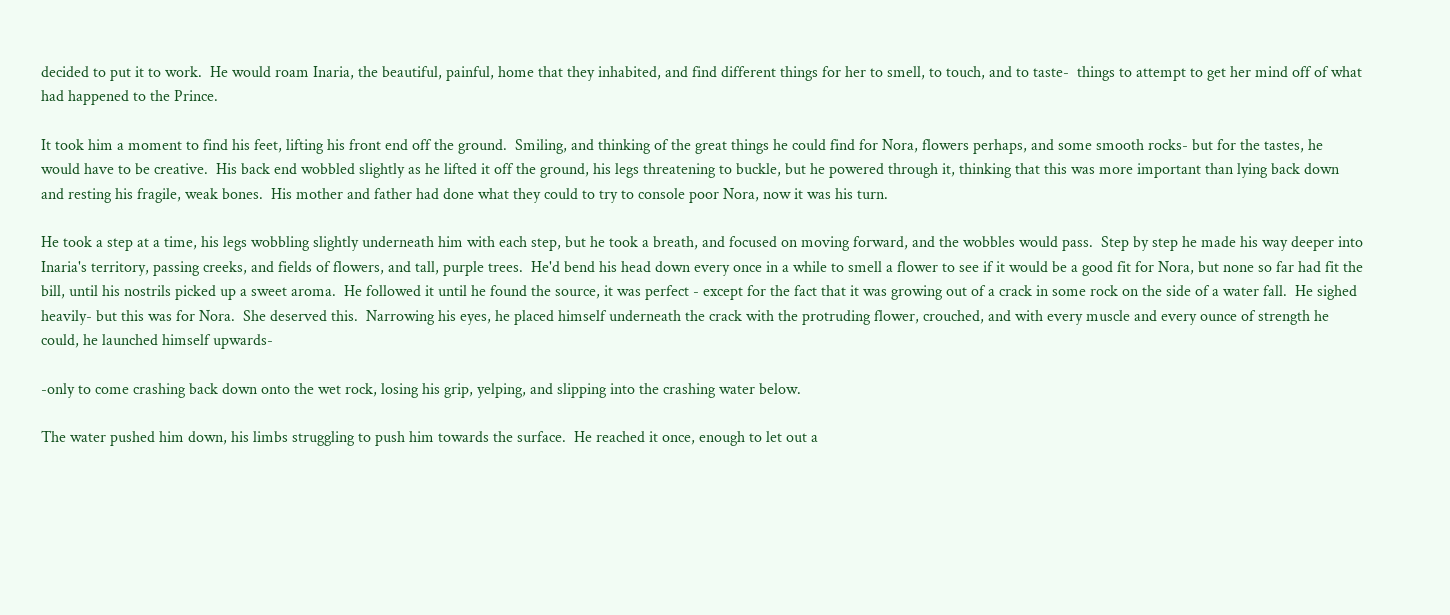decided to put it to work.  He would roam Inaria, the beautiful, painful, home that they inhabited, and find different things for her to smell, to touch, and to taste-  things to attempt to get her mind off of what had happened to the Prince.

It took him a moment to find his feet, lifting his front end off the ground.  Smiling, and thinking of the great things he could find for Nora, flowers perhaps, and some smooth rocks- but for the tastes, he would have to be creative.  His back end wobbled slightly as he lifted it off the ground, his legs threatening to buckle, but he powered through it, thinking that this was more important than lying back down and resting his fragile, weak bones.  His mother and father had done what they could to try to console poor Nora, now it was his turn.

He took a step at a time, his legs wobbling slightly underneath him with each step, but he took a breath, and focused on moving forward, and the wobbles would pass.  Step by step he made his way deeper into Inaria's territory, passing creeks, and fields of flowers, and tall, purple trees.  He'd bend his head down every once in a while to smell a flower to see if it would be a good fit for Nora, but none so far had fit the bill, until his nostrils picked up a sweet aroma.  He followed it until he found the source, it was perfect - except for the fact that it was growing out of a crack in some rock on the side of a water fall.  He sighed heavily- but this was for Nora.  She deserved this.  Narrowing his eyes, he placed himself underneath the crack with the protruding flower, crouched, and with every muscle and every ounce of strength he could, he launched himself upwards-

-only to come crashing back down onto the wet rock, losing his grip, yelping, and slipping into the crashing water below.

The water pushed him down, his limbs struggling to push him towards the surface.  He reached it once, enough to let out a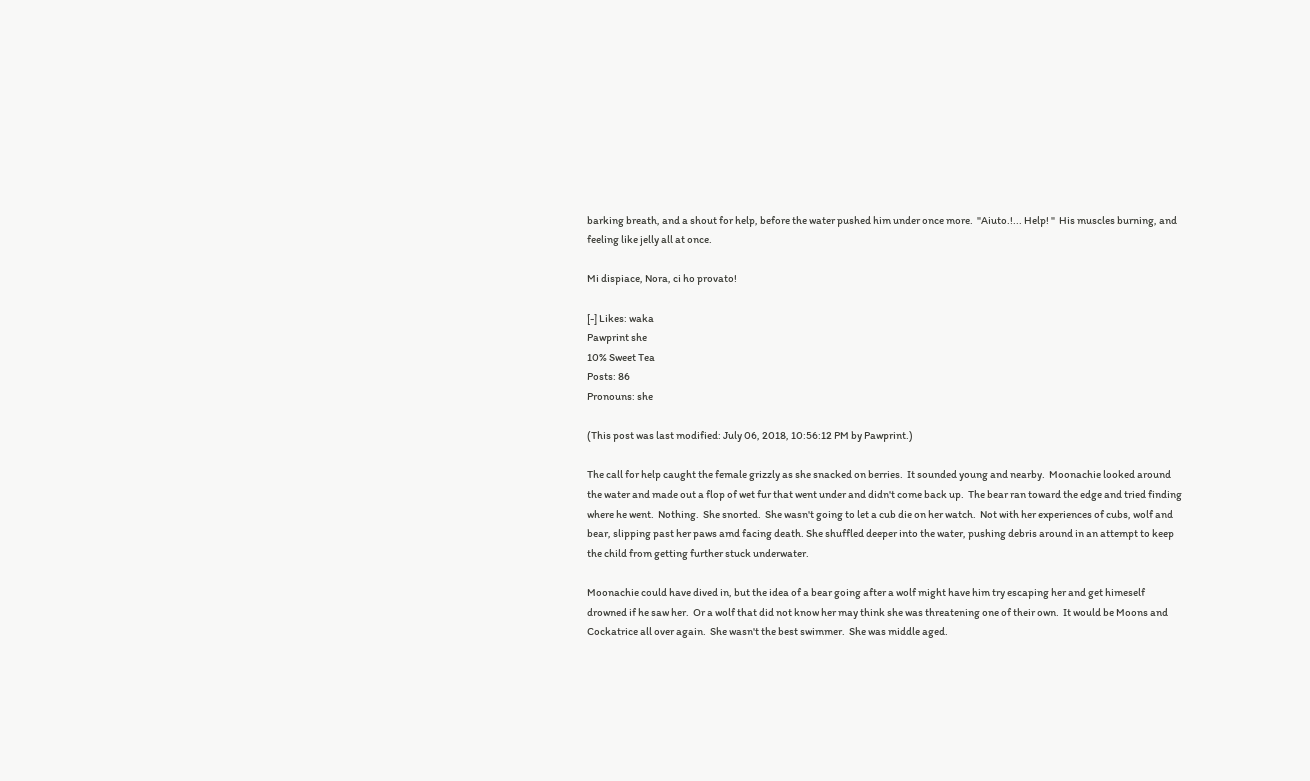barking breath, and a shout for help, before the water pushed him under once more.  "Aiuto.!... Help! "  His muscles burning, and feeling like jelly all at once.

Mi dispiace, Nora, ci ho provato!

[-] Likes: waka
Pawprint she
10% Sweet Tea
Posts: 86
Pronouns: she

(This post was last modified: July 06, 2018, 10:56:12 PM by Pawprint.)

The call for help caught the female grizzly as she snacked on berries.  It sounded young and nearby.  Moonachie looked around the water and made out a flop of wet fur that went under and didn't come back up.  The bear ran toward the edge and tried finding where he went.  Nothing.  She snorted.  She wasn't going to let a cub die on her watch.  Not with her experiences of cubs, wolf and bear, slipping past her paws amd facing death. She shuffled deeper into the water, pushing debris around in an attempt to keep the child from getting further stuck underwater.

Moonachie could have dived in, but the idea of a bear going after a wolf might have him try escaping her and get himeself drowned if he saw her.  Or a wolf that did not know her may think she was threatening one of their own.  It would be Moons and Cockatrice all over again.  She wasn't the best swimmer.  She was middle aged.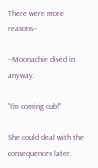There were more reasons--

--Moonachie dived in anyway.

"I'm coming cub!"

She could deal with the consequences later.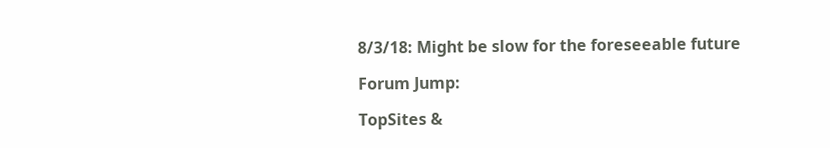8/3/18: Might be slow for the foreseeable future

Forum Jump:

TopSites &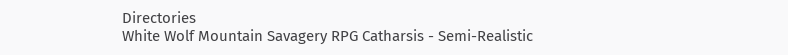Directories
White Wolf Mountain Savagery RPG Catharsis - Semi-Realistic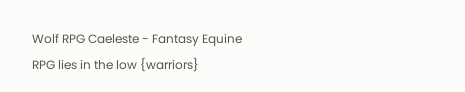Wolf RPG Caeleste - Fantasy Equine RPG lies in the low {warriors}